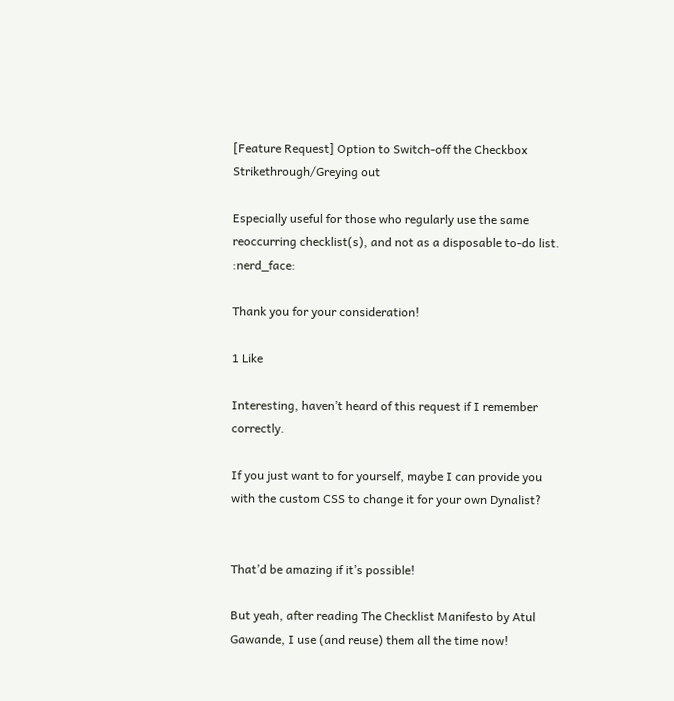[Feature Request] Option to Switch-off the Checkbox Strikethrough/Greying out

Especially useful for those who regularly use the same reoccurring checklist(s), and not as a disposable to-do list. :nerd_face:

Thank you for your consideration!

1 Like

Interesting, haven’t heard of this request if I remember correctly.

If you just want to for yourself, maybe I can provide you with the custom CSS to change it for your own Dynalist?


That’d be amazing if it’s possible!

But yeah, after reading The Checklist Manifesto by Atul Gawande, I use (and reuse) them all the time now!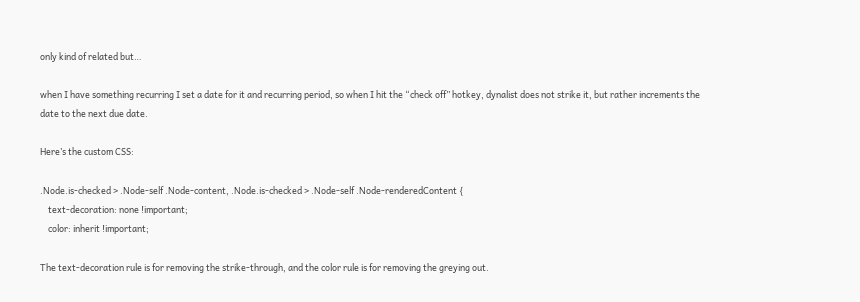only kind of related but…

when I have something recurring I set a date for it and recurring period, so when I hit the “check off” hotkey, dynalist does not strike it, but rather increments the date to the next due date.

Here’s the custom CSS:

.Node.is-checked > .Node-self .Node-content, .Node.is-checked > .Node-self .Node-renderedContent {
    text-decoration: none !important;
    color: inherit !important;

The text-decoration rule is for removing the strike-through, and the color rule is for removing the greying out.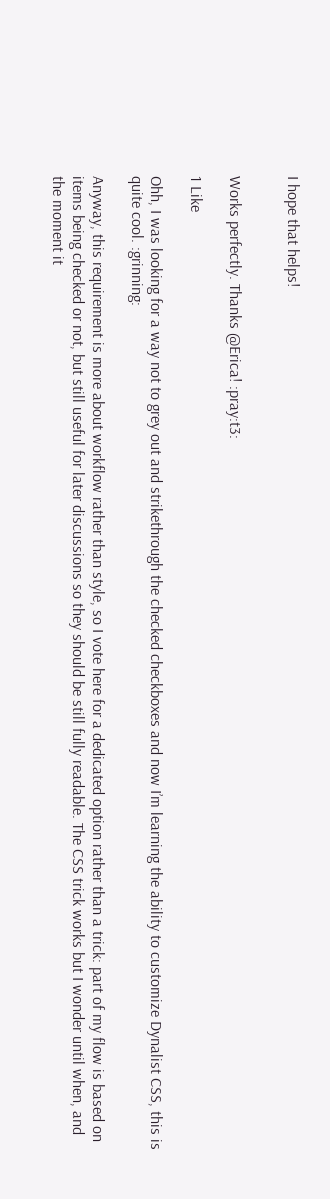I hope that helps!


Works perfectly. Thanks @Erica! :pray:t3:

1 Like

Ohh, I was looking for a way not to grey out and strikethrough the checked checkboxes and now I’m learning the ability to customize Dynalist CSS, this is quite cool. :grinning:

Anyway, this requirement is more about workflow rather than style, so I vote here for a dedicated option rather than a trick: part of my flow is based on items being checked or not, but still useful for later discussions so they should be still fully readable. The CSS trick works but I wonder until when, and the moment it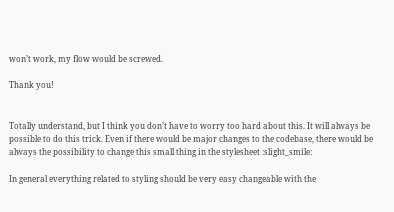won’t work, my flow would be screwed.

Thank you!


Totally understand, but I think you don’t have to worry too hard about this. It will always be possible to do this trick. Even if there would be major changes to the codebase, there would be always the possibility to change this small thing in the stylesheet :slight_smile:

In general everything related to styling should be very easy changeable with the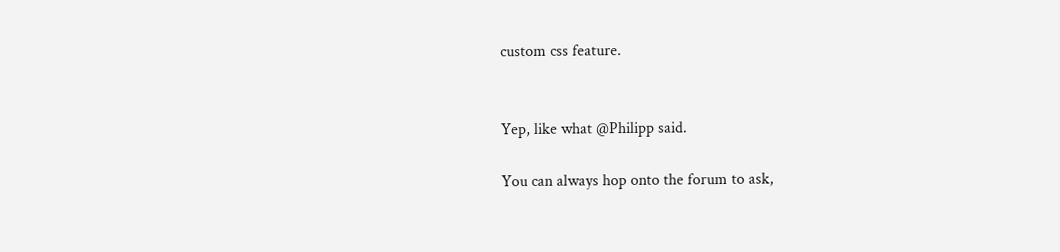custom css feature.


Yep, like what @Philipp said.

You can always hop onto the forum to ask,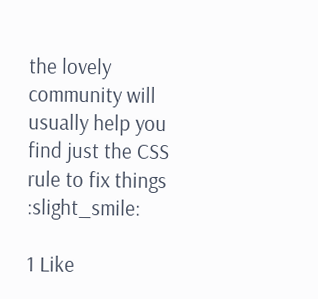the lovely community will usually help you find just the CSS rule to fix things :slight_smile:

1 Like